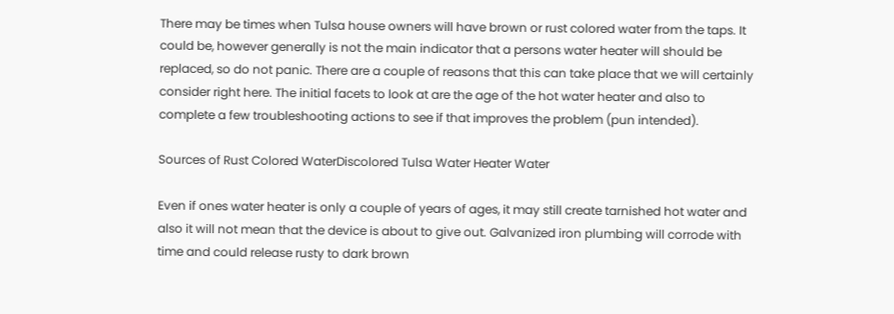There may be times when Tulsa house owners will have brown or rust colored water from the taps. It could be, however generally is not the main indicator that a persons water heater will should be replaced, so do not panic. There are a couple of reasons that this can take place that we will certainly consider right here. The initial facets to look at are the age of the hot water heater and also to complete a few troubleshooting actions to see if that improves the problem (pun intended).

Sources of Rust Colored WaterDiscolored Tulsa Water Heater Water

Even if ones water heater is only a couple of years of ages, it may still create tarnished hot water and also it will not mean that the device is about to give out. Galvanized iron plumbing will corrode with time and could release rusty to dark brown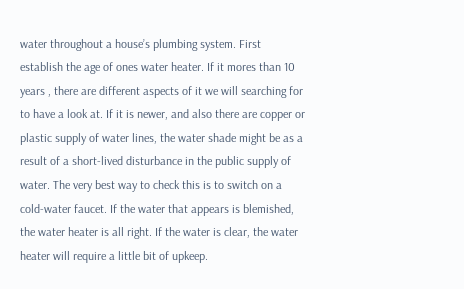water throughout a house’s plumbing system. First establish the age of ones water heater. If it mores than 10 years , there are different aspects of it we will searching for to have a look at. If it is newer, and also there are copper or plastic supply of water lines, the water shade might be as a result of a short-lived disturbance in the public supply of water. The very best way to check this is to switch on a cold-water faucet. If the water that appears is blemished, the water heater is all right. If the water is clear, the water heater will require a little bit of upkeep.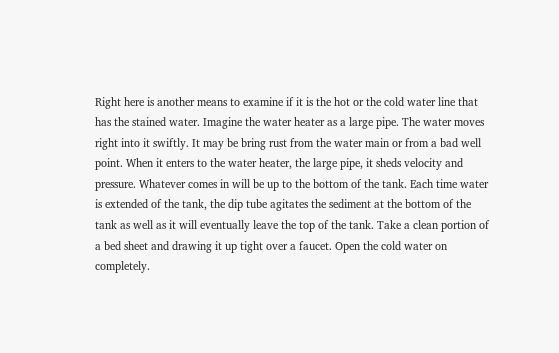Right here is another means to examine if it is the hot or the cold water line that has the stained water. Imagine the water heater as a large pipe. The water moves right into it swiftly. It may be bring rust from the water main or from a bad well point. When it enters to the water heater, the large pipe, it sheds velocity and pressure. Whatever comes in will be up to the bottom of the tank. Each time water is extended of the tank, the dip tube agitates the sediment at the bottom of the tank as well as it will eventually leave the top of the tank. Take a clean portion of a bed sheet and drawing it up tight over a faucet. Open the cold water on completely.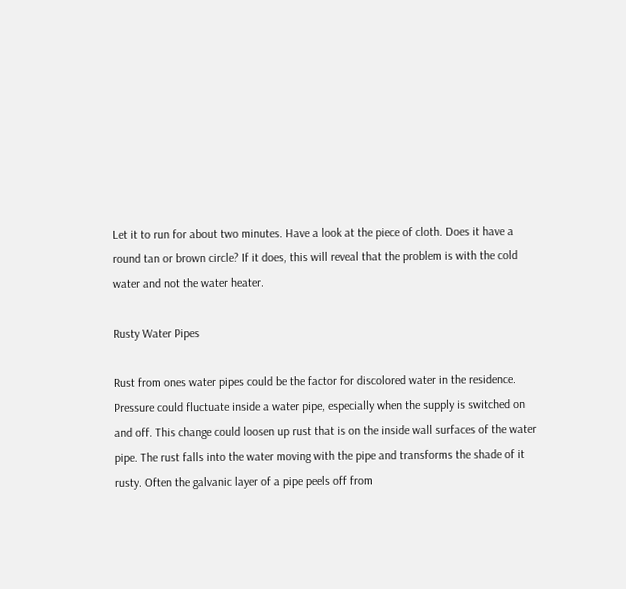Let it to run for about two minutes. Have a look at the piece of cloth. Does it have a round tan or brown circle? If it does, this will reveal that the problem is with the cold water and not the water heater.

Rusty Water Pipes

Rust from ones water pipes could be the factor for discolored water in the residence. Pressure could fluctuate inside a water pipe, especially when the supply is switched on and off. This change could loosen up rust that is on the inside wall surfaces of the water pipe. The rust falls into the water moving with the pipe and transforms the shade of it rusty. Often the galvanic layer of a pipe peels off from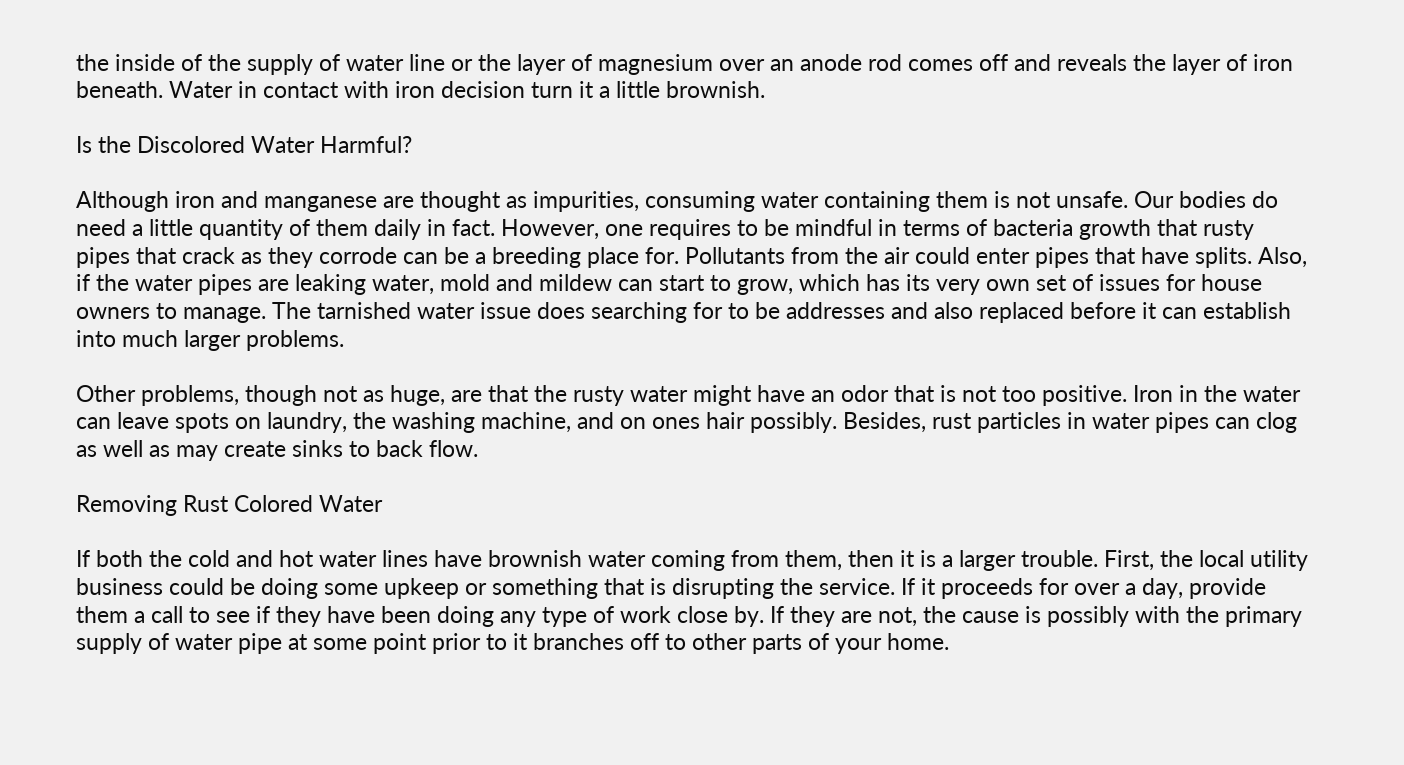the inside of the supply of water line or the layer of magnesium over an anode rod comes off and reveals the layer of iron beneath. Water in contact with iron decision turn it a little brownish.

Is the Discolored Water Harmful?

Although iron and manganese are thought as impurities, consuming water containing them is not unsafe. Our bodies do need a little quantity of them daily in fact. However, one requires to be mindful in terms of bacteria growth that rusty pipes that crack as they corrode can be a breeding place for. Pollutants from the air could enter pipes that have splits. Also, if the water pipes are leaking water, mold and mildew can start to grow, which has its very own set of issues for house owners to manage. The tarnished water issue does searching for to be addresses and also replaced before it can establish into much larger problems.

Other problems, though not as huge, are that the rusty water might have an odor that is not too positive. Iron in the water can leave spots on laundry, the washing machine, and on ones hair possibly. Besides, rust particles in water pipes can clog as well as may create sinks to back flow.

Removing Rust Colored Water

If both the cold and hot water lines have brownish water coming from them, then it is a larger trouble. First, the local utility business could be doing some upkeep or something that is disrupting the service. If it proceeds for over a day, provide them a call to see if they have been doing any type of work close by. If they are not, the cause is possibly with the primary supply of water pipe at some point prior to it branches off to other parts of your home.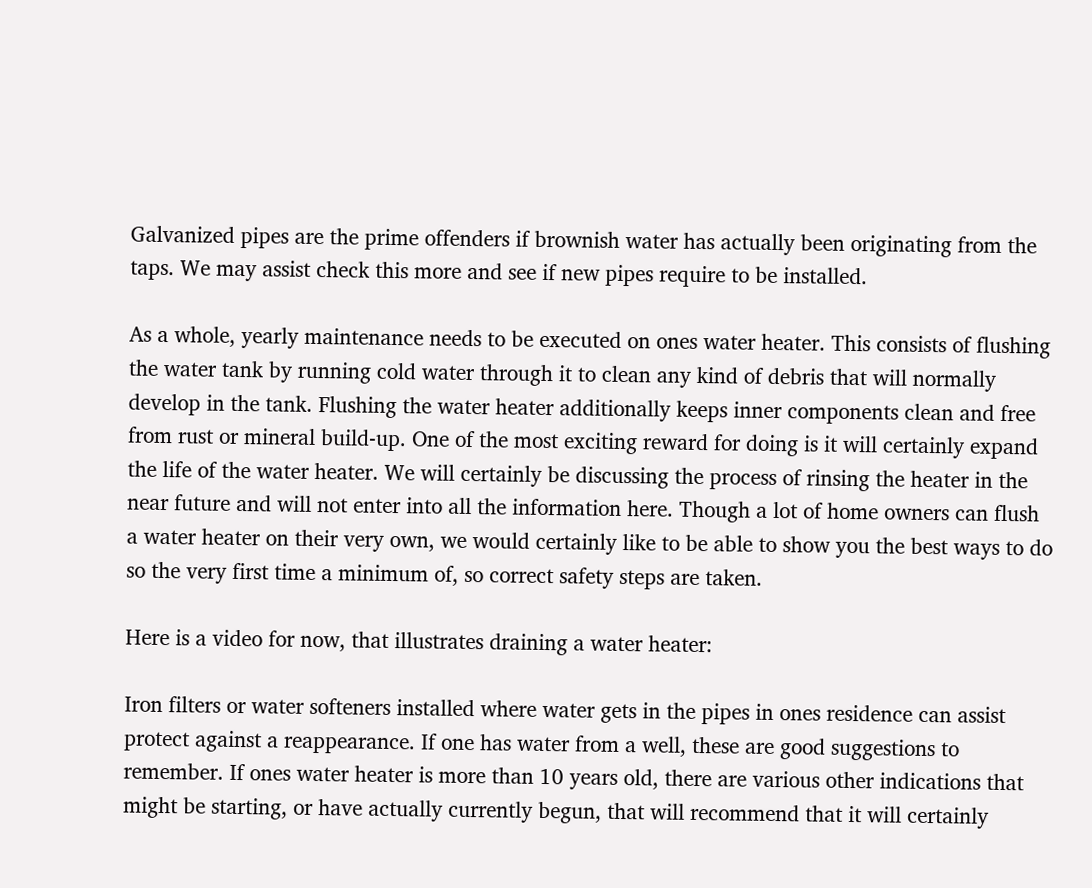Galvanized pipes are the prime offenders if brownish water has actually been originating from the taps. We may assist check this more and see if new pipes require to be installed.

As a whole, yearly maintenance needs to be executed on ones water heater. This consists of flushing the water tank by running cold water through it to clean any kind of debris that will normally develop in the tank. Flushing the water heater additionally keeps inner components clean and free from rust or mineral build-up. One of the most exciting reward for doing is it will certainly expand the life of the water heater. We will certainly be discussing the process of rinsing the heater in the near future and will not enter into all the information here. Though a lot of home owners can flush a water heater on their very own, we would certainly like to be able to show you the best ways to do so the very first time a minimum of, so correct safety steps are taken.

Here is a video for now, that illustrates draining a water heater:

Iron filters or water softeners installed where water gets in the pipes in ones residence can assist protect against a reappearance. If one has water from a well, these are good suggestions to remember. If ones water heater is more than 10 years old, there are various other indications that might be starting, or have actually currently begun, that will recommend that it will certainly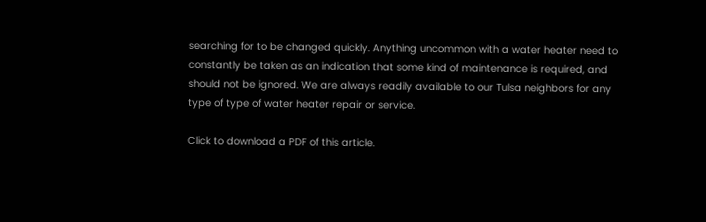searching for to be changed quickly. Anything uncommon with a water heater need to constantly be taken as an indication that some kind of maintenance is required, and should not be ignored. We are always readily available to our Tulsa neighbors for any type of type of water heater repair or service.

Click to download a PDF of this article.